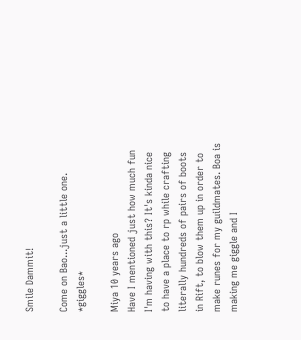Smile Dammit!

Come on Bao...just a little one. *giggles*

Miya 10 years ago
Have I mentioned just how much fun I'm having with this? It's kinda nice to have a place to rp while crafting literally hundreds of pairs of boots in Rift, to blow them up in order to make runes for my guildmates. Boa is making me giggle and I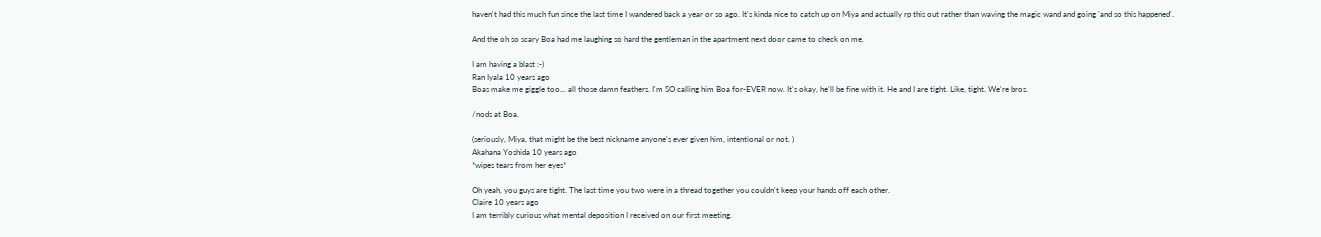haven't had this much fun since the last time I wandered back a year or so ago. It's kinda nice to catch up on Miya and actually rp this out rather than waving the magic wand and going 'and so this happened'.

And the oh so scary Boa had me laughing so hard the gentleman in the apartment next door came to check on me.

I am having a blast :-)
Ran Iyala 10 years ago
Boas make me giggle too... all those damn feathers. I'm SO calling him Boa for-EVER now. It's okay, he'll be fine with it. He and I are tight. Like, tight. We're bros.

/nods at Boa.

(seriously, Miya, that might be the best nickname anyone's ever given him, intentional or not. )
Akahana Yoshida 10 years ago
*wipes tears from her eyes*

Oh yeah, you guys are tight. The last time you two were in a thread together you couldn't keep your hands off each other.
Claire 10 years ago
I am terribly curious what mental deposition I received on our first meeting.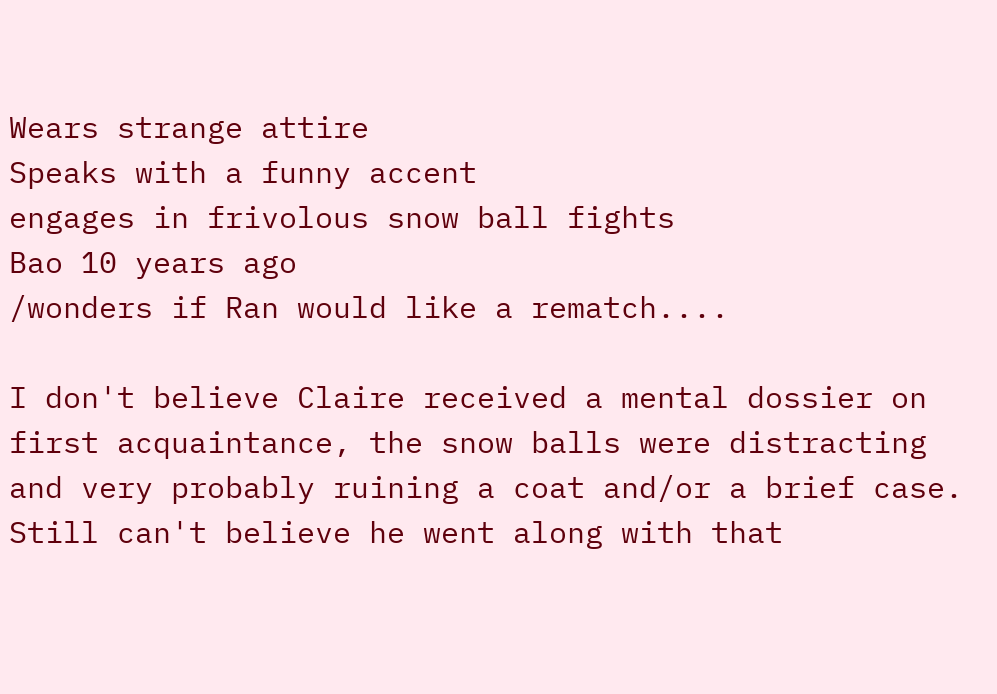Wears strange attire
Speaks with a funny accent
engages in frivolous snow ball fights
Bao 10 years ago
/wonders if Ran would like a rematch....

I don't believe Claire received a mental dossier on first acquaintance, the snow balls were distracting and very probably ruining a coat and/or a brief case. Still can't believe he went along with that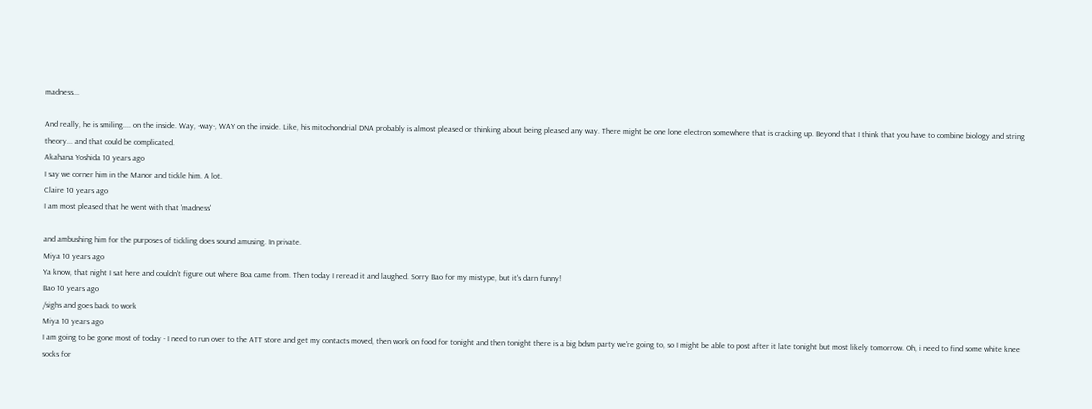madness...

And really, he is smiling.... on the inside. Way, -way-, WAY on the inside. Like, his mitochondrial DNA probably is almost pleased or thinking about being pleased any way. There might be one lone electron somewhere that is cracking up. Beyond that I think that you have to combine biology and string theory... and that could be complicated.
Akahana Yoshida 10 years ago
I say we corner him in the Manor and tickle him. A lot.
Claire 10 years ago
I am most pleased that he went with that 'madness'

and ambushing him for the purposes of tickling does sound amusing. In private.
Miya 10 years ago
Ya know, that night I sat here and couldn't figure out where Boa came from. Then today I reread it and laughed. Sorry Bao for my mistype, but it's darn funny!
Bao 10 years ago
/sighs and goes back to work
Miya 10 years ago
I am going to be gone most of today - I need to run over to the ATT store and get my contacts moved, then work on food for tonight and then tonight there is a big bdsm party we're going to, so I might be able to post after it late tonight but most likely tomorrow. Oh, i need to find some white knee socks for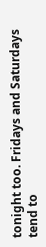tonight too. Fridays and Saturdays tend to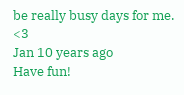be really busy days for me. <3
Jan 10 years ago
Have fun!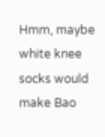Hmm, maybe white knee socks would make Bao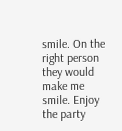smile. On the right person they would make me smile. Enjoy the party